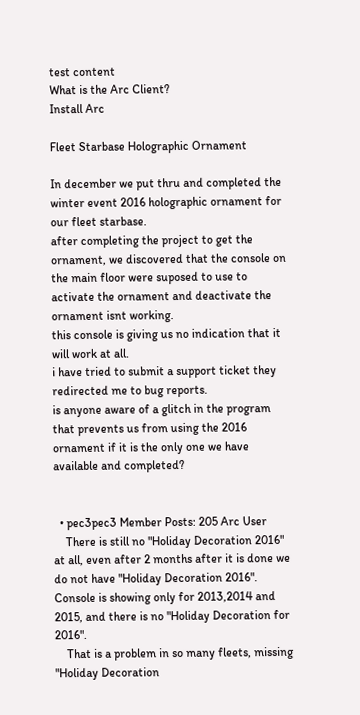test content
What is the Arc Client?
Install Arc

Fleet Starbase Holographic Ornament

In december we put thru and completed the winter event 2016 holographic ornament for our fleet starbase.
after completing the project to get the ornament, we discovered that the console on the main floor were suposed to use to activate the ornament and deactivate the ornament isnt working.
this console is giving us no indication that it will work at all.
i have tried to submit a support ticket they redirected me to bug reports.
is anyone aware of a glitch in the program that prevents us from using the 2016 ornament if it is the only one we have available and completed?


  • pec3pec3 Member Posts: 205 Arc User
    There is still no "Holiday Decoration 2016" at all, even after 2 months after it is done we do not have "Holiday Decoration 2016". Console is showing only for 2013,2014 and 2015, and there is no "Holiday Decoration for 2016".
    That is a problem in so many fleets, missing "Holiday Decoration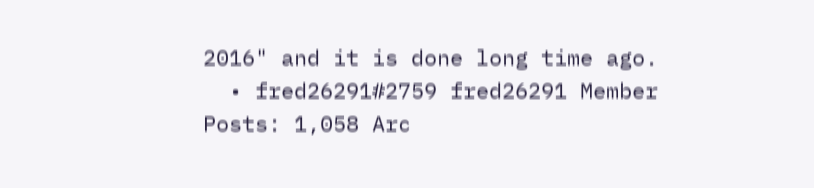2016" and it is done long time ago.
  • fred26291#2759 fred26291 Member Posts: 1,058 Arc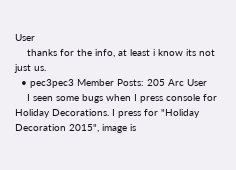User
    thanks for the info, at least i know its not just us.
  • pec3pec3 Member Posts: 205 Arc User
    I seen some bugs when I press console for Holiday Decorations. I press for "Holiday Decoration 2015", image is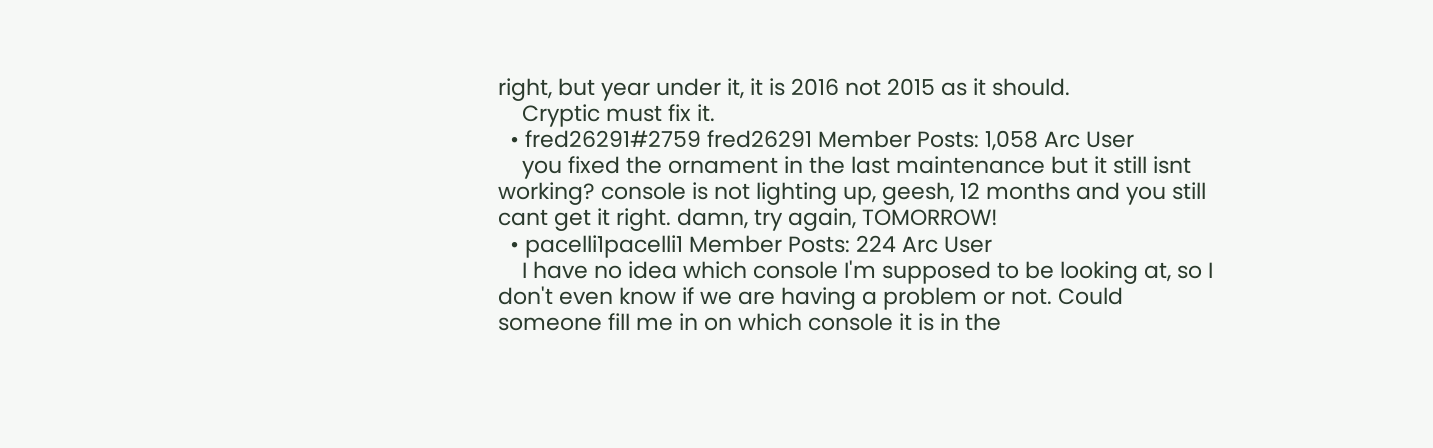right, but year under it, it is 2016 not 2015 as it should.
    Cryptic must fix it.
  • fred26291#2759 fred26291 Member Posts: 1,058 Arc User
    you fixed the ornament in the last maintenance but it still isnt working? console is not lighting up, geesh, 12 months and you still cant get it right. damn, try again, TOMORROW!
  • pacelli1pacelli1 Member Posts: 224 Arc User
    I have no idea which console I'm supposed to be looking at, so I don't even know if we are having a problem or not. Could someone fill me in on which console it is in the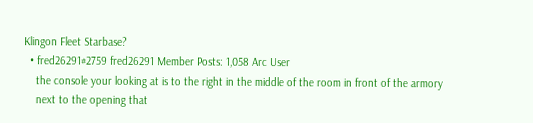Klingon Fleet Starbase?
  • fred26291#2759 fred26291 Member Posts: 1,058 Arc User
    the console your looking at is to the right in the middle of the room in front of the armory
    next to the opening that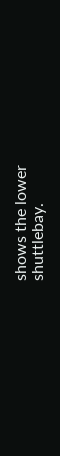shows the lower shuttlebay.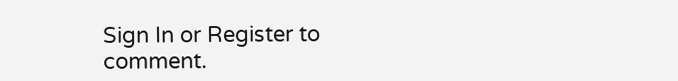Sign In or Register to comment.